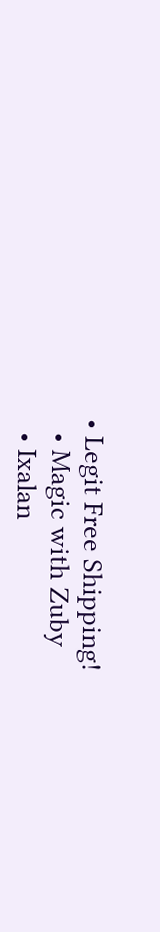• Legit Free Shipping!
  • Magic with Zuby
  • Ixalan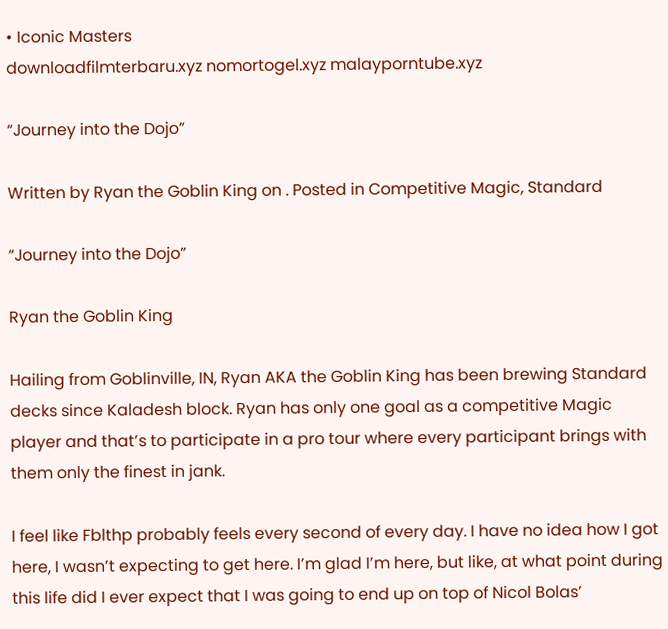• Iconic Masters
downloadfilmterbaru.xyz nomortogel.xyz malayporntube.xyz

“Journey into the Dojo”

Written by Ryan the Goblin King on . Posted in Competitive Magic, Standard

“Journey into the Dojo”

Ryan the Goblin King

Hailing from Goblinville, IN, Ryan AKA the Goblin King has been brewing Standard decks since Kaladesh block. Ryan has only one goal as a competitive Magic player and that’s to participate in a pro tour where every participant brings with them only the finest in jank.

I feel like Fblthp probably feels every second of every day. I have no idea how I got here, I wasn’t expecting to get here. I’m glad I’m here, but like, at what point during this life did I ever expect that I was going to end up on top of Nicol Bolas’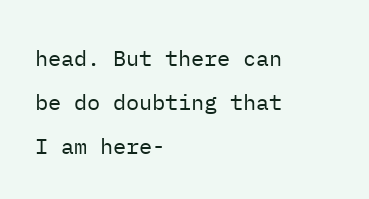head. But there can be do doubting that I am here-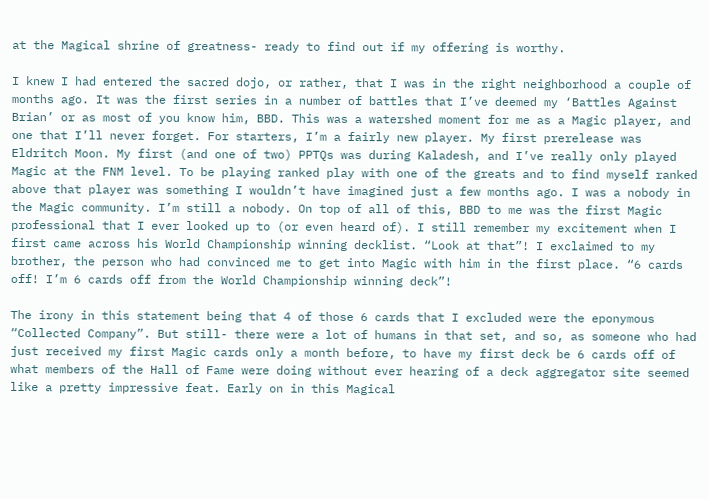at the Magical shrine of greatness- ready to find out if my offering is worthy.

I knew I had entered the sacred dojo, or rather, that I was in the right neighborhood a couple of months ago. It was the first series in a number of battles that I’ve deemed my ‘Battles Against Brian’ or as most of you know him, BBD. This was a watershed moment for me as a Magic player, and one that I’ll never forget. For starters, I’m a fairly new player. My first prerelease was Eldritch Moon. My first (and one of two) PPTQs was during Kaladesh, and I’ve really only played Magic at the FNM level. To be playing ranked play with one of the greats and to find myself ranked above that player was something I wouldn’t have imagined just a few months ago. I was a nobody in the Magic community. I’m still a nobody. On top of all of this, BBD to me was the first Magic professional that I ever looked up to (or even heard of). I still remember my excitement when I first came across his World Championship winning decklist. “Look at that”! I exclaimed to my brother, the person who had convinced me to get into Magic with him in the first place. “6 cards off! I’m 6 cards off from the World Championship winning deck”!

The irony in this statement being that 4 of those 6 cards that I excluded were the eponymous “Collected Company”. But still- there were a lot of humans in that set, and so, as someone who had just received my first Magic cards only a month before, to have my first deck be 6 cards off of what members of the Hall of Fame were doing without ever hearing of a deck aggregator site seemed like a pretty impressive feat. Early on in this Magical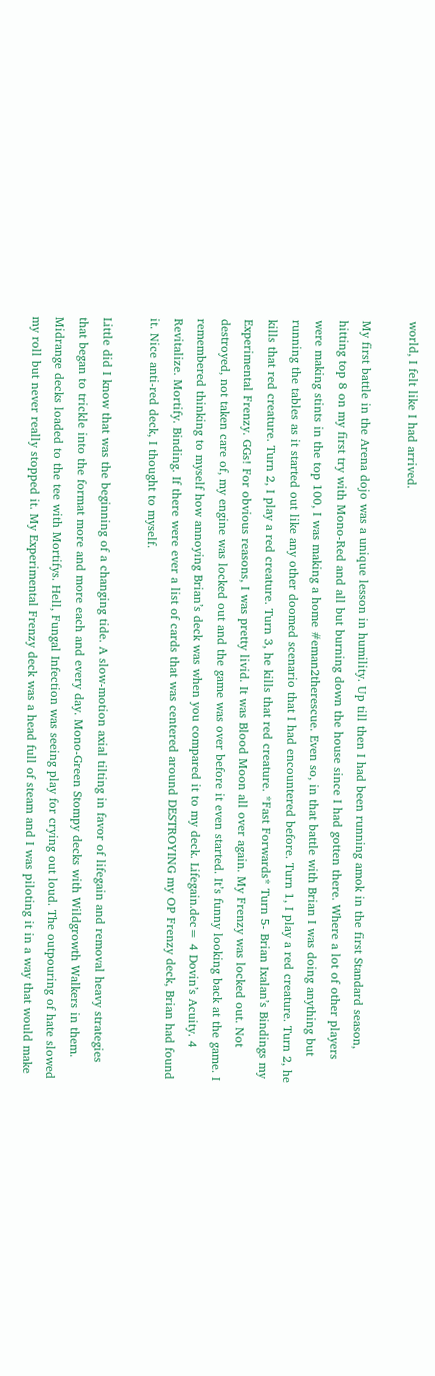world, I felt like I had arrived.

My first battle in the Arena dojo was a unique lesson in humility. Up till then I had been running amok in the first Standard season, hitting top 8 on my first try with Mono-Red and all but burning down the house since I had gotten there. Where a lot of other players were making stints in the top 100, I was making a home #eman2therescue. Even so, in that battle with Brian I was doing anything but running the tables as it started out like any other doomed scenario that I had encountered before. Turn 1, I play a red creature. Turn 2, he kills that red creature. Turn 2, I play a red creature. Turn 3, he kills that red creature. *Fast Forwards* Turn 5- Brian Ixalan’s Bindings my Experimental Frenzy. GGs! For obvious reasons, I was pretty livid. It was Blood Moon all over again. My Frenzy was locked out. Not destroyed, not taken care of, my engine was locked out and the game was over before it even started. It’s funny looking back at the game. I remembered thinking to myself how annoying Brian’s deck was when you compared it to my deck. Lifegain.dec= 4 Dovin’s Acuity. 4 Revitalize. Mortify. Binding. If there were ever a list of cards that was centered around DESTROYING my OP Frenzy deck, Brian had found it. Nice anti-red deck, I thought to myself.

Little did I know that was the beginning of a changing tide. A slow-motion axial tilting in favor of lifegain and removal heavy strategies that began to trickle into the format more and more each and every day. Mono-Green Stompy decks with Wildgrowth Walkers in them. Midrange decks loaded to the tee with Mortifys. Hell, Fungal Infection was seeing play for crying out loud. The outpouring of hate slowed my roll but never really stopped it. My Experimental Frenzy deck was a head full of steam and I was piloting it in a way that would make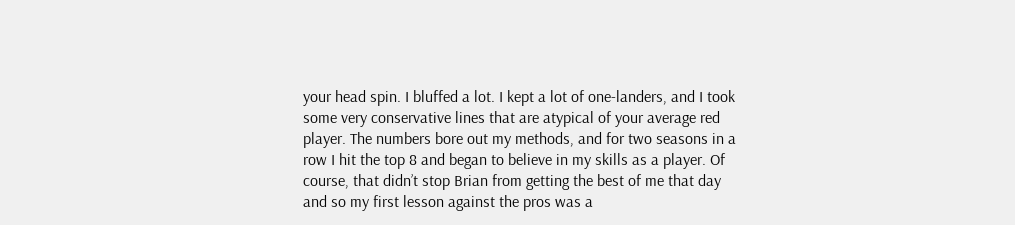your head spin. I bluffed a lot. I kept a lot of one-landers, and I took some very conservative lines that are atypical of your average red player. The numbers bore out my methods, and for two seasons in a row I hit the top 8 and began to believe in my skills as a player. Of course, that didn’t stop Brian from getting the best of me that day and so my first lesson against the pros was a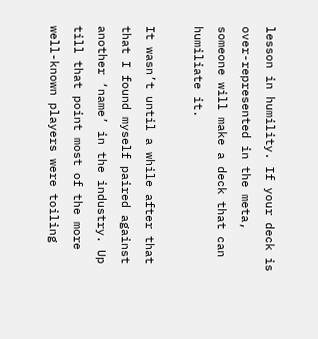lesson in humility. If your deck is over-represented in the meta, someone will make a deck that can humiliate it.

It wasn’t until a while after that that I found myself paired against another ‘name’ in the industry. Up till that point most of the more well-known players were toiling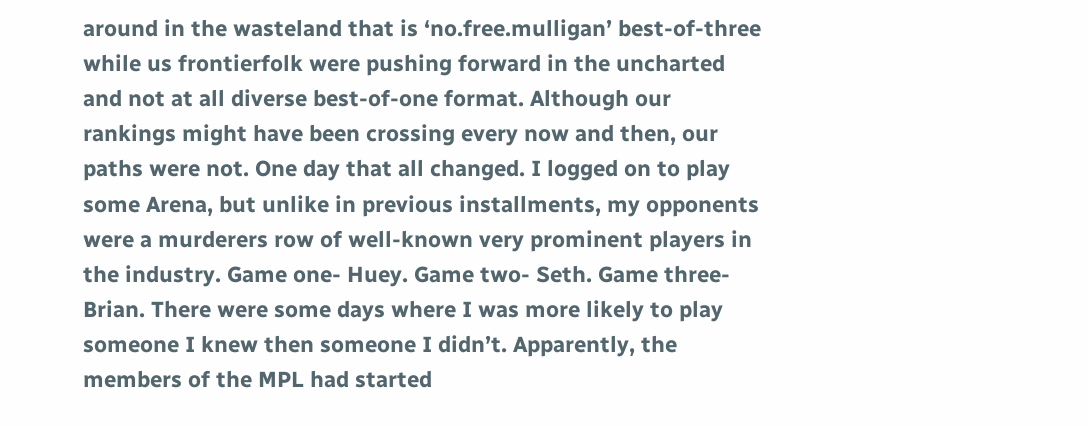around in the wasteland that is ‘no.free.mulligan’ best-of-three while us frontierfolk were pushing forward in the uncharted and not at all diverse best-of-one format. Although our rankings might have been crossing every now and then, our paths were not. One day that all changed. I logged on to play some Arena, but unlike in previous installments, my opponents were a murderers row of well-known very prominent players in the industry. Game one- Huey. Game two- Seth. Game three- Brian. There were some days where I was more likely to play someone I knew then someone I didn’t. Apparently, the members of the MPL had started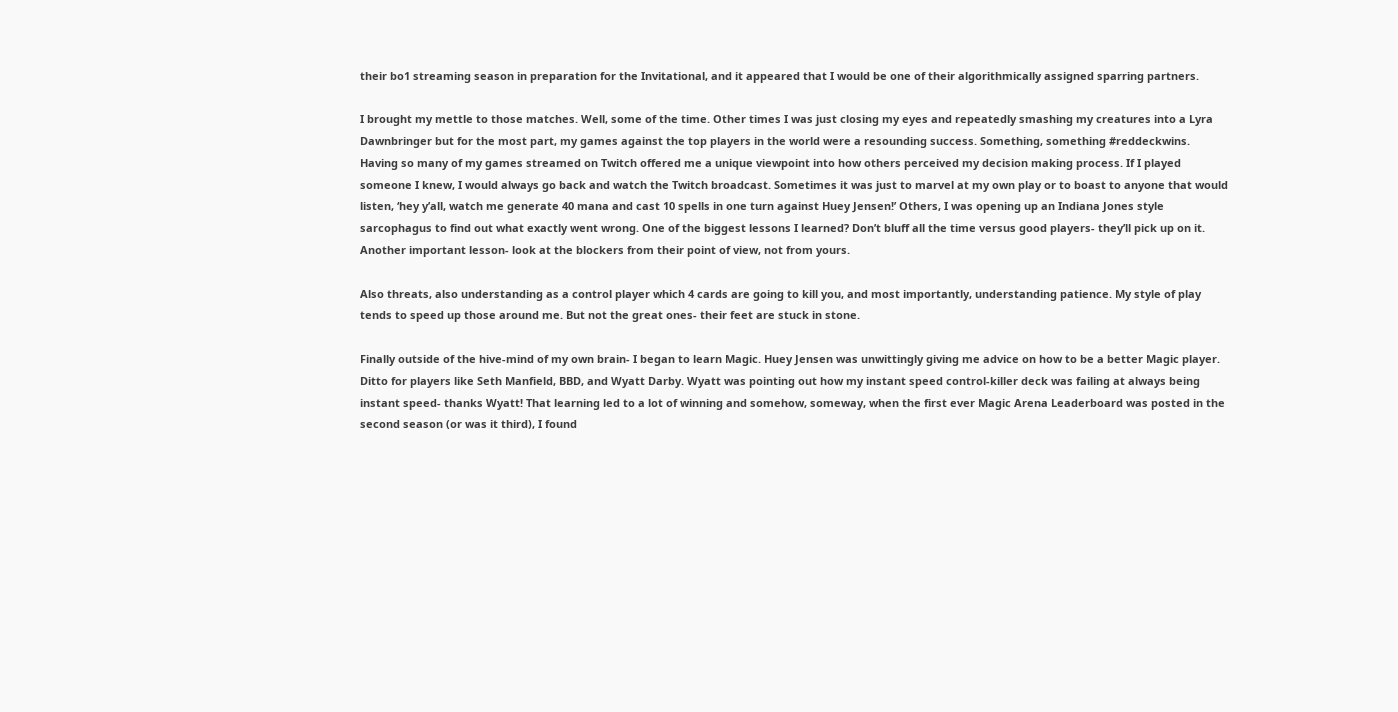their bo1 streaming season in preparation for the Invitational, and it appeared that I would be one of their algorithmically assigned sparring partners.

I brought my mettle to those matches. Well, some of the time. Other times I was just closing my eyes and repeatedly smashing my creatures into a Lyra Dawnbringer but for the most part, my games against the top players in the world were a resounding success. Something, something #reddeckwins. Having so many of my games streamed on Twitch offered me a unique viewpoint into how others perceived my decision making process. If I played someone I knew, I would always go back and watch the Twitch broadcast. Sometimes it was just to marvel at my own play or to boast to anyone that would listen, ‘hey y’all, watch me generate 40 mana and cast 10 spells in one turn against Huey Jensen!’ Others, I was opening up an Indiana Jones style sarcophagus to find out what exactly went wrong. One of the biggest lessons I learned? Don’t bluff all the time versus good players- they’ll pick up on it. Another important lesson- look at the blockers from their point of view, not from yours.

Also threats, also understanding as a control player which 4 cards are going to kill you, and most importantly, understanding patience. My style of play tends to speed up those around me. But not the great ones- their feet are stuck in stone.

Finally outside of the hive-mind of my own brain- I began to learn Magic. Huey Jensen was unwittingly giving me advice on how to be a better Magic player. Ditto for players like Seth Manfield, BBD, and Wyatt Darby. Wyatt was pointing out how my instant speed control-killer deck was failing at always being instant speed- thanks Wyatt! That learning led to a lot of winning and somehow, someway, when the first ever Magic Arena Leaderboard was posted in the second season (or was it third), I found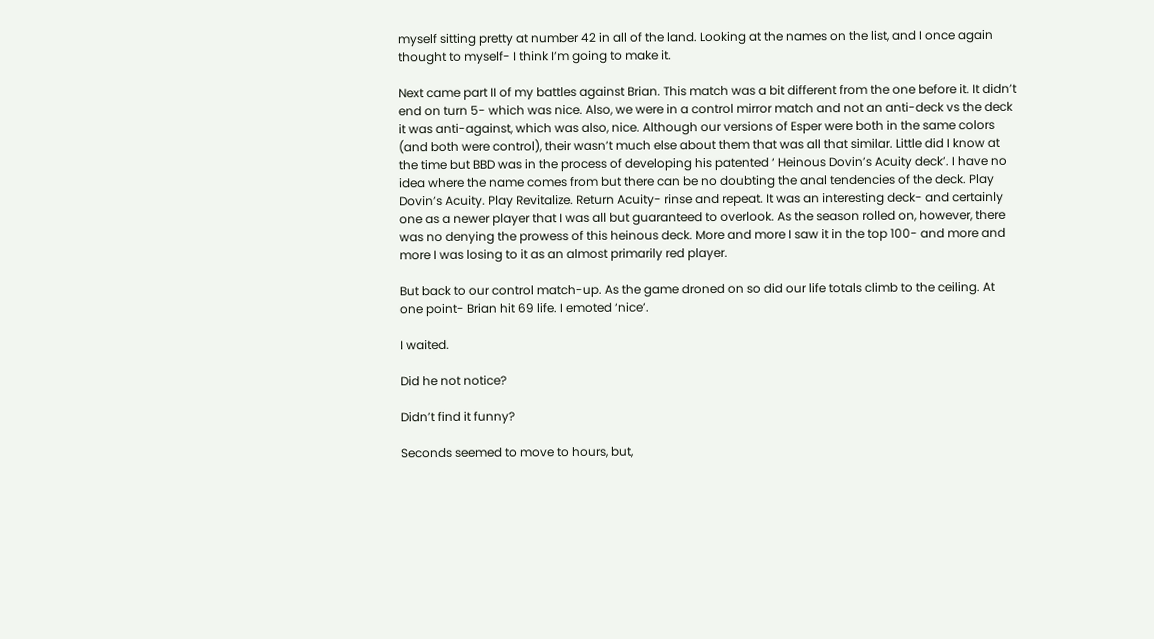myself sitting pretty at number 42 in all of the land. Looking at the names on the list, and I once again thought to myself- I think I’m going to make it.

Next came part II of my battles against Brian. This match was a bit different from the one before it. It didn’t end on turn 5- which was nice. Also, we were in a control mirror match and not an anti-deck vs the deck it was anti-against, which was also, nice. Although our versions of Esper were both in the same colors (and both were control), their wasn’t much else about them that was all that similar. Little did I know at the time but BBD was in the process of developing his patented ‘ Heinous Dovin’s Acuity deck’. I have no idea where the name comes from but there can be no doubting the anal tendencies of the deck. Play Dovin’s Acuity. Play Revitalize. Return Acuity- rinse and repeat. It was an interesting deck- and certainly one as a newer player that I was all but guaranteed to overlook. As the season rolled on, however, there was no denying the prowess of this heinous deck. More and more I saw it in the top 100- and more and more I was losing to it as an almost primarily red player.

But back to our control match-up. As the game droned on so did our life totals climb to the ceiling. At one point- Brian hit 69 life. I emoted ‘nice’.

I waited.

Did he not notice?

Didn’t find it funny?

Seconds seemed to move to hours, but,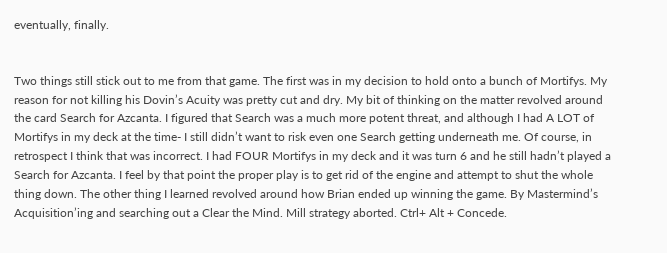eventually, finally.


Two things still stick out to me from that game. The first was in my decision to hold onto a bunch of Mortifys. My reason for not killing his Dovin’s Acuity was pretty cut and dry. My bit of thinking on the matter revolved around the card Search for Azcanta. I figured that Search was a much more potent threat, and although I had A LOT of Mortifys in my deck at the time- I still didn’t want to risk even one Search getting underneath me. Of course, in retrospect I think that was incorrect. I had FOUR Mortifys in my deck and it was turn 6 and he still hadn’t played a Search for Azcanta. I feel by that point the proper play is to get rid of the engine and attempt to shut the whole thing down. The other thing I learned revolved around how Brian ended up winning the game. By Mastermind’s Acquisition’ing and searching out a Clear the Mind. Mill strategy aborted. Ctrl+ Alt + Concede.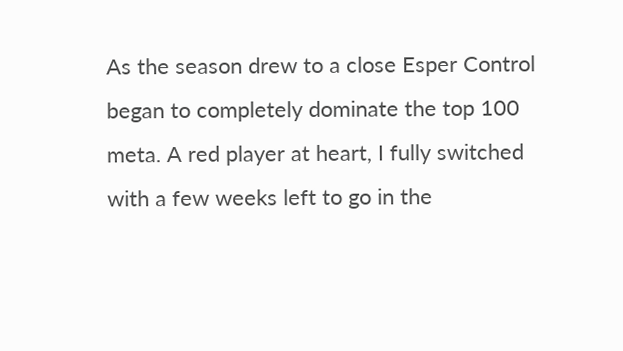As the season drew to a close Esper Control began to completely dominate the top 100 meta. A red player at heart, I fully switched with a few weeks left to go in the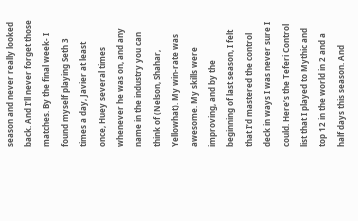season and never really looked back. And I’ll never forget those matches. By the final week- I found myself playing Seth 3 times a day, Javier at least once, Huey several times whenever he was on, and any name in the industry you can think of (Nelson, Shahar, Yellowhat). My win-rate was awesome. My skills were improving, and by the beginning of last season, I felt that I’d mastered the control deck in ways I was never sure I could. Here’s the Teferi Control list that I played to Mythic and top 12 in the world in 2 and a half days this season. And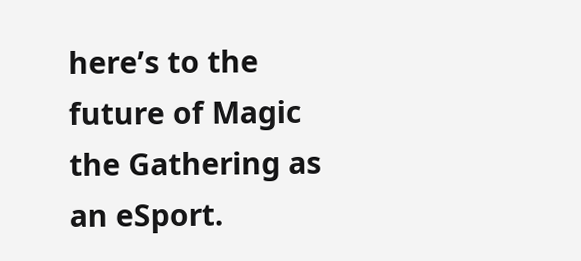here’s to the future of Magic the Gathering as an eSport.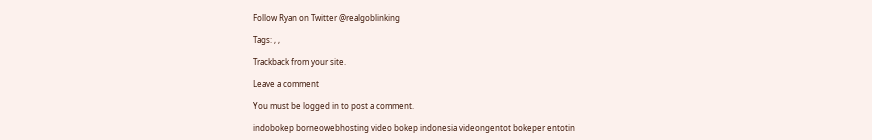Follow Ryan on Twitter @realgoblinking

Tags: , ,

Trackback from your site.

Leave a comment

You must be logged in to post a comment.

indobokep borneowebhosting video bokep indonesia videongentot bokeper entotin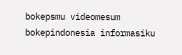bokepsmu videomesum bokepindonesia informasiku